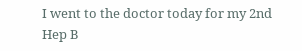I went to the doctor today for my 2nd Hep B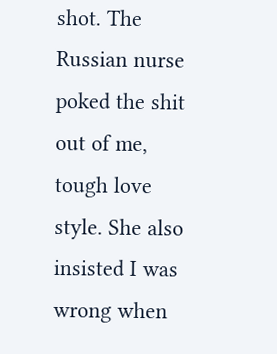shot. The Russian nurse poked the shit out of me, tough love style. She also insisted I was wrong when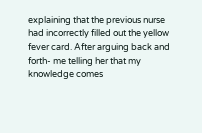explaining that the previous nurse had incorrectly filled out the yellow fever card. After arguing back and forth- me telling her that my knowledge comes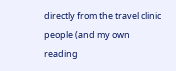directly from the travel clinic people (and my own reading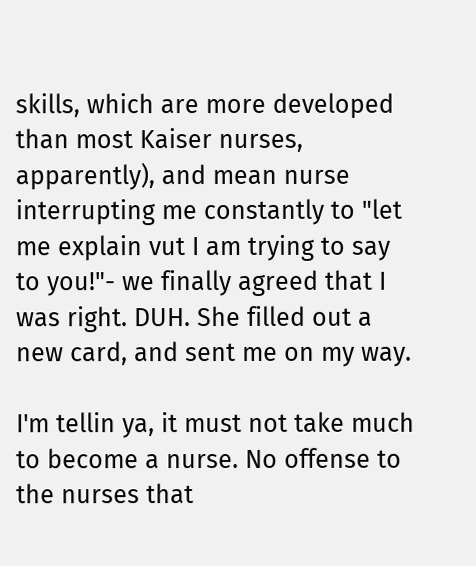skills, which are more developed than most Kaiser nurses, apparently), and mean nurse interrupting me constantly to "let me explain vut I am trying to say to you!"- we finally agreed that I was right. DUH. She filled out a new card, and sent me on my way.

I'm tellin ya, it must not take much to become a nurse. No offense to the nurses that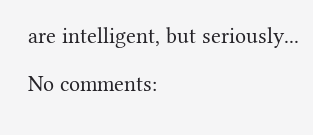are intelligent, but seriously...

No comments: